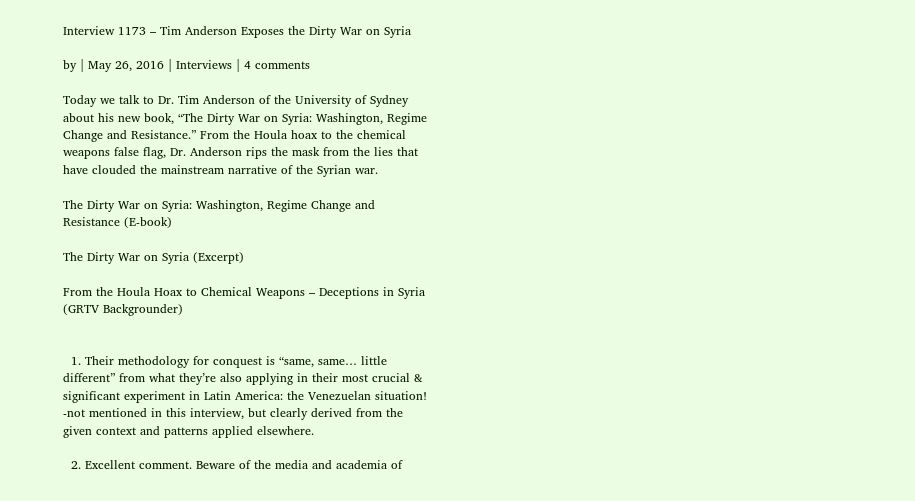Interview 1173 – Tim Anderson Exposes the Dirty War on Syria

by | May 26, 2016 | Interviews | 4 comments

Today we talk to Dr. Tim Anderson of the University of Sydney about his new book, “The Dirty War on Syria: Washington, Regime Change and Resistance.” From the Houla hoax to the chemical weapons false flag, Dr. Anderson rips the mask from the lies that have clouded the mainstream narrative of the Syrian war.

The Dirty War on Syria: Washington, Regime Change and Resistance (E-book)

The Dirty War on Syria (Excerpt)

From the Houla Hoax to Chemical Weapons – Deceptions in Syria (GRTV Backgrounder)


  1. Their methodology for conquest is “same, same… little different” from what they’re also applying in their most crucial & significant experiment in Latin America: the Venezuelan situation! -not mentioned in this interview, but clearly derived from the given context and patterns applied elsewhere.

  2. Excellent comment. Beware of the media and academia of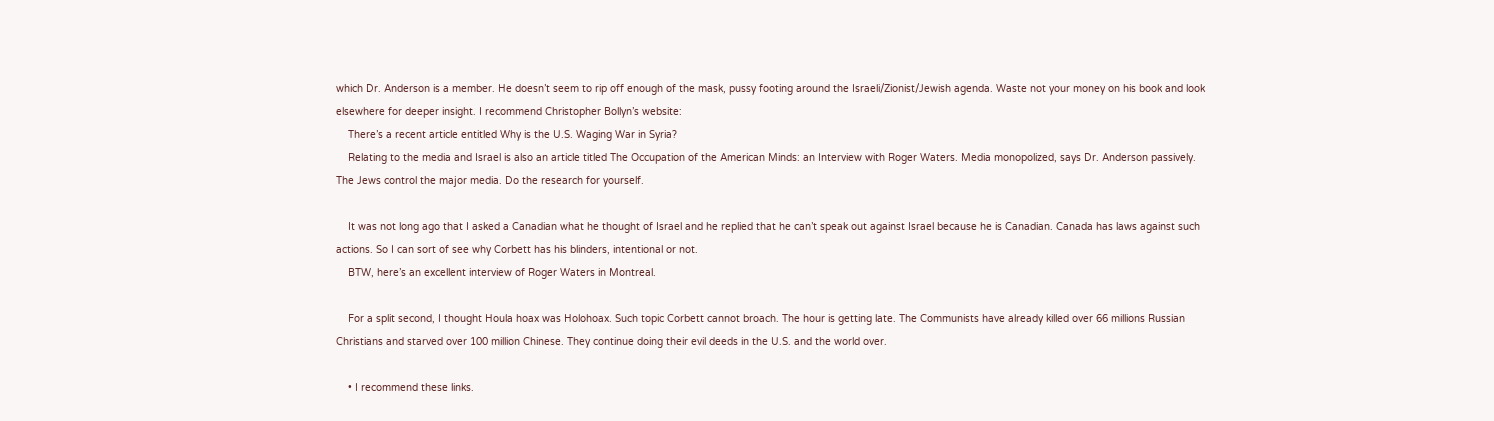which Dr. Anderson is a member. He doesn’t seem to rip off enough of the mask, pussy footing around the Israeli/Zionist/Jewish agenda. Waste not your money on his book and look elsewhere for deeper insight. I recommend Christopher Bollyn’s website:
    There’s a recent article entitled Why is the U.S. Waging War in Syria?
    Relating to the media and Israel is also an article titled The Occupation of the American Minds: an Interview with Roger Waters. Media monopolized, says Dr. Anderson passively. The Jews control the major media. Do the research for yourself.

    It was not long ago that I asked a Canadian what he thought of Israel and he replied that he can’t speak out against Israel because he is Canadian. Canada has laws against such actions. So I can sort of see why Corbett has his blinders, intentional or not.
    BTW, here’s an excellent interview of Roger Waters in Montreal.

    For a split second, I thought Houla hoax was Holohoax. Such topic Corbett cannot broach. The hour is getting late. The Communists have already killed over 66 millions Russian Christians and starved over 100 million Chinese. They continue doing their evil deeds in the U.S. and the world over.

    • I recommend these links.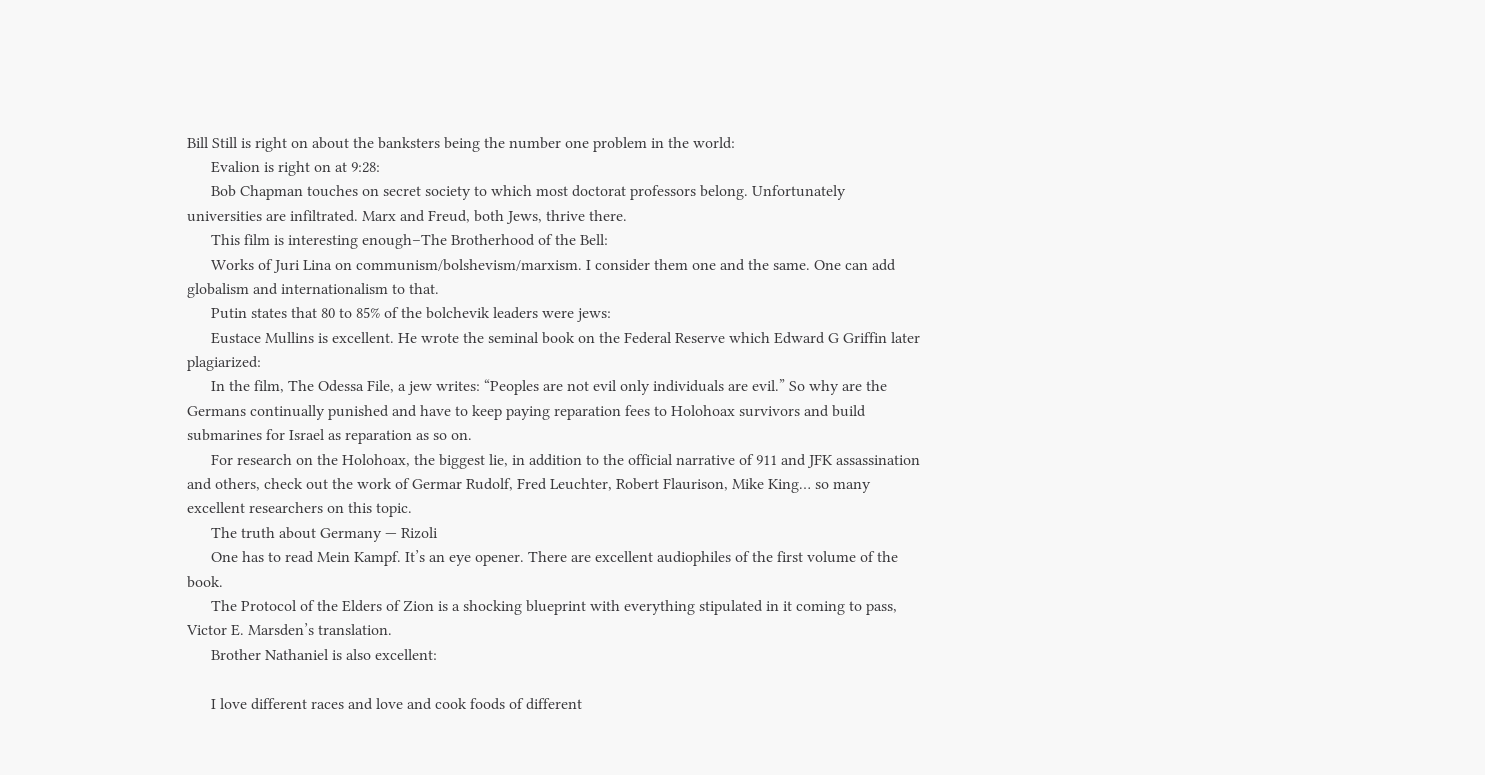Bill Still is right on about the banksters being the number one problem in the world:
      Evalion is right on at 9:28:
      Bob Chapman touches on secret society to which most doctorat professors belong. Unfortunately universities are infiltrated. Marx and Freud, both Jews, thrive there.
      This film is interesting enough–The Brotherhood of the Bell:
      Works of Juri Lina on communism/bolshevism/marxism. I consider them one and the same. One can add globalism and internationalism to that.
      Putin states that 80 to 85% of the bolchevik leaders were jews:
      Eustace Mullins is excellent. He wrote the seminal book on the Federal Reserve which Edward G Griffin later plagiarized:
      In the film, The Odessa File, a jew writes: “Peoples are not evil only individuals are evil.” So why are the Germans continually punished and have to keep paying reparation fees to Holohoax survivors and build submarines for Israel as reparation as so on.
      For research on the Holohoax, the biggest lie, in addition to the official narrative of 911 and JFK assassination and others, check out the work of Germar Rudolf, Fred Leuchter, Robert Flaurison, Mike King… so many excellent researchers on this topic.
      The truth about Germany — Rizoli
      One has to read Mein Kampf. It’s an eye opener. There are excellent audiophiles of the first volume of the book.
      The Protocol of the Elders of Zion is a shocking blueprint with everything stipulated in it coming to pass, Victor E. Marsden’s translation.
      Brother Nathaniel is also excellent:

      I love different races and love and cook foods of different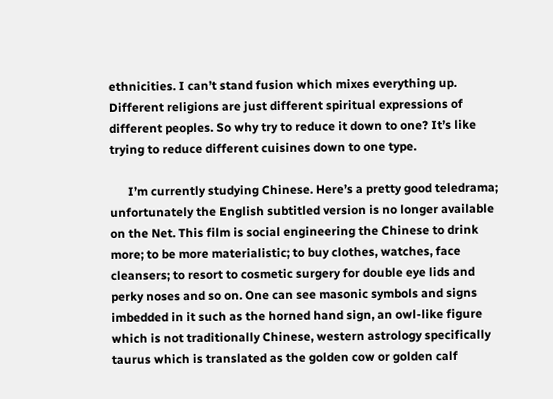ethnicities. I can’t stand fusion which mixes everything up. Different religions are just different spiritual expressions of different peoples. So why try to reduce it down to one? It’s like trying to reduce different cuisines down to one type.

      I’m currently studying Chinese. Here’s a pretty good teledrama; unfortunately the English subtitled version is no longer available on the Net. This film is social engineering the Chinese to drink more; to be more materialistic; to buy clothes, watches, face cleansers; to resort to cosmetic surgery for double eye lids and perky noses and so on. One can see masonic symbols and signs imbedded in it such as the horned hand sign, an owl-like figure which is not traditionally Chinese, western astrology specifically taurus which is translated as the golden cow or golden calf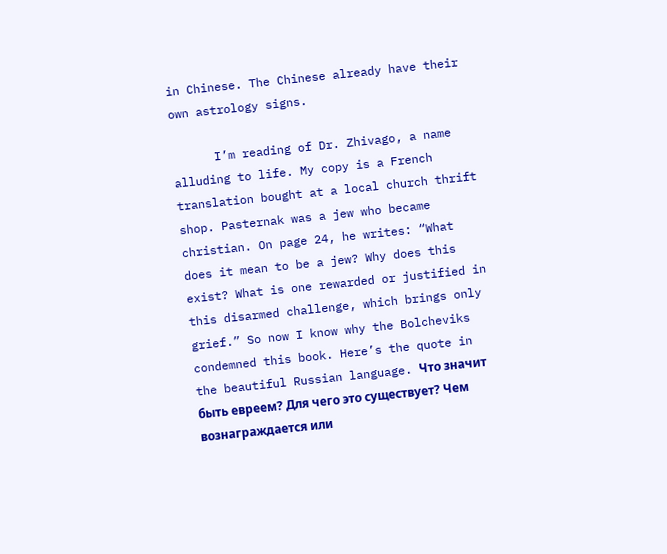in Chinese. The Chinese already have their own astrology signs.

      I’m reading of Dr. Zhivago, a name alluding to life. My copy is a French translation bought at a local church thrift shop. Pasternak was a jew who became christian. On page 24, he writes: “What does it mean to be a jew? Why does this exist? What is one rewarded or justified in this disarmed challenge, which brings only grief.” So now I know why the Bolcheviks condemned this book. Here’s the quote in the beautiful Russian language. Что значит быть евреем? Для чего это существует? Чем вознаграждается или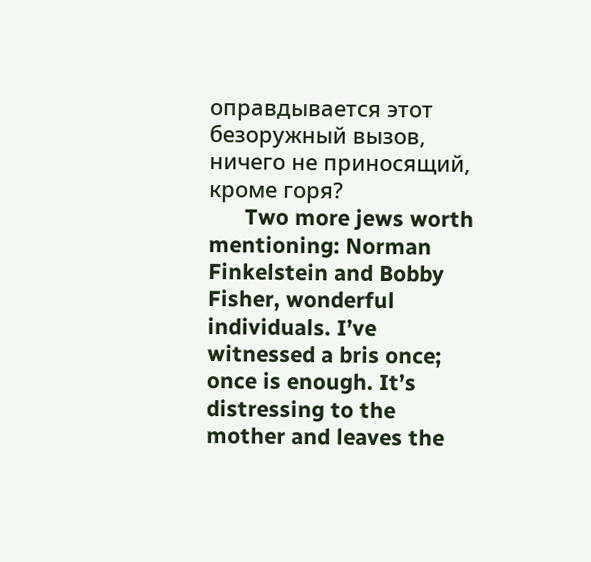оправдывается этот безоружный вызов, ничего не приносящий, кроме горя?
      Two more jews worth mentioning: Norman Finkelstein and Bobby Fisher, wonderful individuals. I’ve witnessed a bris once; once is enough. It’s distressing to the mother and leaves the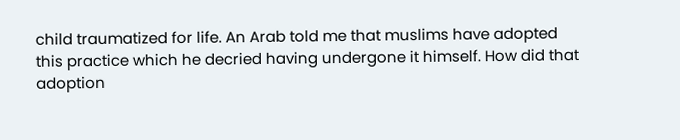child traumatized for life. An Arab told me that muslims have adopted this practice which he decried having undergone it himself. How did that adoption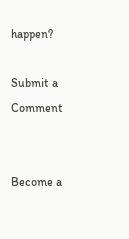happen?

Submit a Comment


Become a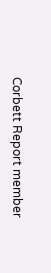Corbett Report member